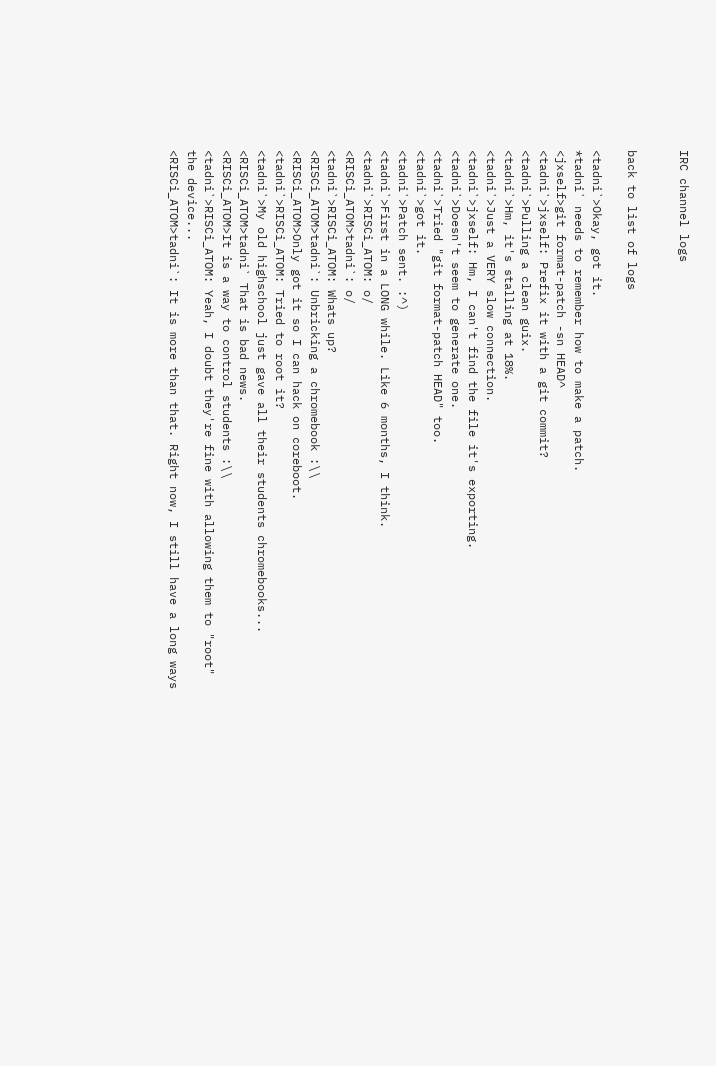IRC channel logs


back to list of logs

<tadni`>Okay, got it.
*tadni` needs to remember how to make a patch.
<jxself>git format-patch -sn HEAD^
<tadni`>jxself: Prefix it with a git commit?
<tadni`>Pulling a clean guix.
<tadni`>Hm, it's stalling at 18%.
<tadni`>Just a VERY slow connection.
<tadni`>jxself: Hm, I can't find the file it's exporting.
<tadni`>Doesn't seem to generate one.
<tadni`>Tried "git format-patch HEAD" too.
<tadni`>got it.
<tadni`>Patch sent. :^)
<tadni`>First in a LONG while. Like 6 months, I think.
<tadni`>RISCi_ATOM: o/
<RISCi_ATOM>tadni`: o/
<tadni`>RISCi_ATOM: Whats up?
<RISCi_ATOM>tadni`: Unbricking a chromebook :\\
<RISCi_ATOM>Only got it so I can hack on coreboot.
<tadni`>RISCi_ATOM: Tried to root it?
<tadni`>My old highschool just gave all their students chromebooks...
<RISCi_ATOM>tadni` That is bad news.
<RISCi_ATOM>It is a way to control students :\\
<tadni`>RISCi_ATOM: Yeah, I doubt they're fine with allowing them to "root" the device...
<RISCi_ATOM>tadni`: It is more than that. Right now, I still have a long ways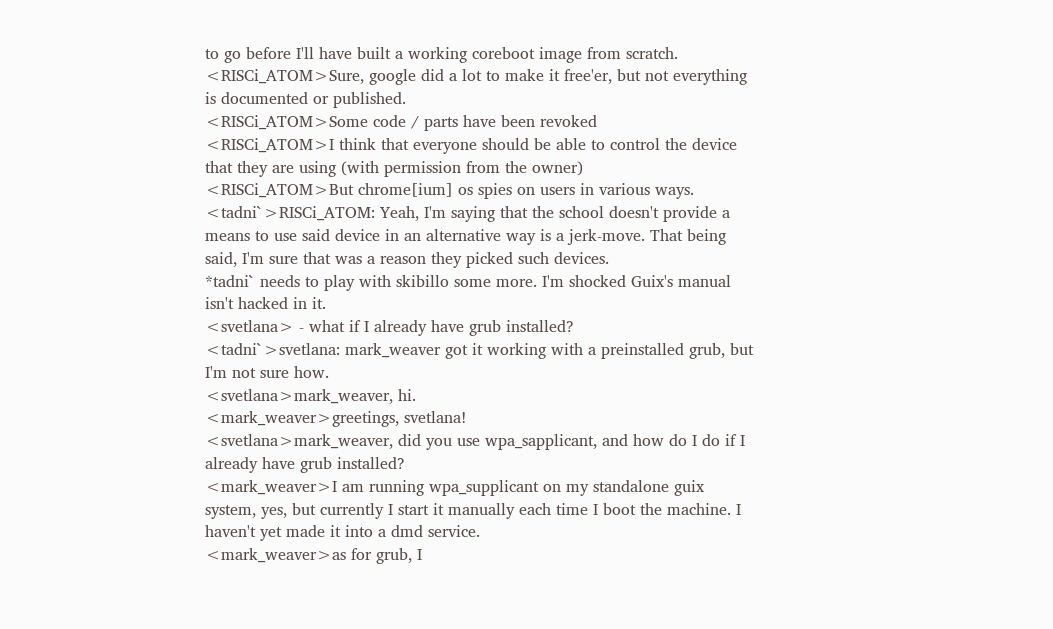to go before I'll have built a working coreboot image from scratch.
<RISCi_ATOM>Sure, google did a lot to make it free'er, but not everything is documented or published.
<RISCi_ATOM>Some code / parts have been revoked
<RISCi_ATOM>I think that everyone should be able to control the device that they are using (with permission from the owner)
<RISCi_ATOM>But chrome[ium] os spies on users in various ways.
<tadni`>RISCi_ATOM: Yeah, I'm saying that the school doesn't provide a means to use said device in an alternative way is a jerk-move. That being said, I'm sure that was a reason they picked such devices.
*tadni` needs to play with skibillo some more. I'm shocked Guix's manual isn't hacked in it.
<svetlana> - what if I already have grub installed?
<tadni`>svetlana: mark_weaver got it working with a preinstalled grub, but I'm not sure how.
<svetlana>mark_weaver, hi.
<mark_weaver>greetings, svetlana!
<svetlana>mark_weaver, did you use wpa_sapplicant, and how do I do if I already have grub installed?
<mark_weaver>I am running wpa_supplicant on my standalone guix system, yes, but currently I start it manually each time I boot the machine. I haven't yet made it into a dmd service.
<mark_weaver>as for grub, I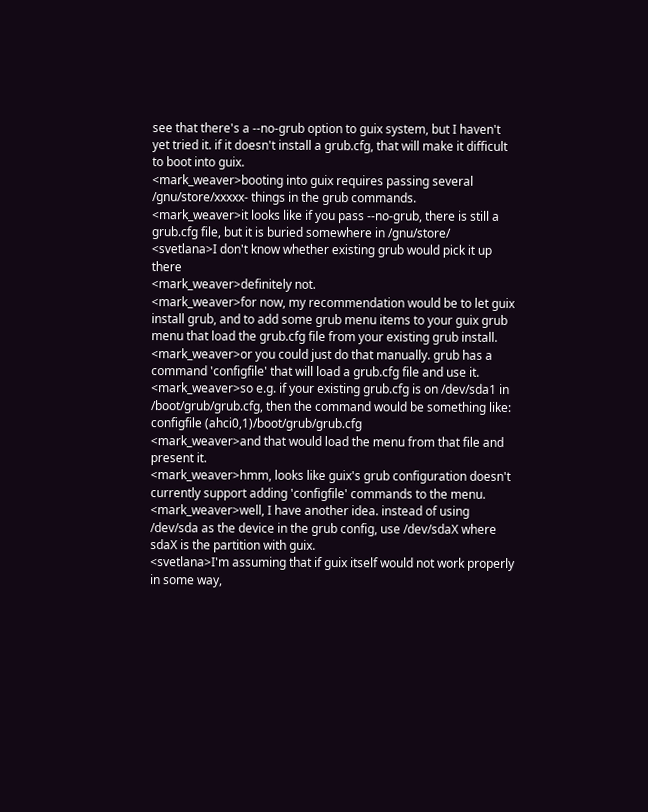see that there's a --no-grub option to guix system, but I haven't yet tried it. if it doesn't install a grub.cfg, that will make it difficult to boot into guix.
<mark_weaver>booting into guix requires passing several /gnu/store/xxxxx- things in the grub commands.
<mark_weaver>it looks like if you pass --no-grub, there is still a grub.cfg file, but it is buried somewhere in /gnu/store/
<svetlana>I don't know whether existing grub would pick it up there
<mark_weaver>definitely not.
<mark_weaver>for now, my recommendation would be to let guix install grub, and to add some grub menu items to your guix grub menu that load the grub.cfg file from your existing grub install.
<mark_weaver>or you could just do that manually. grub has a command 'configfile' that will load a grub.cfg file and use it.
<mark_weaver>so e.g. if your existing grub.cfg is on /dev/sda1 in /boot/grub/grub.cfg, then the command would be something like: configfile (ahci0,1)/boot/grub/grub.cfg
<mark_weaver>and that would load the menu from that file and present it.
<mark_weaver>hmm, looks like guix's grub configuration doesn't currently support adding 'configfile' commands to the menu.
<mark_weaver>well, I have another idea. instead of using /dev/sda as the device in the grub config, use /dev/sdaX where sdaX is the partition with guix.
<svetlana>I'm assuming that if guix itself would not work properly in some way,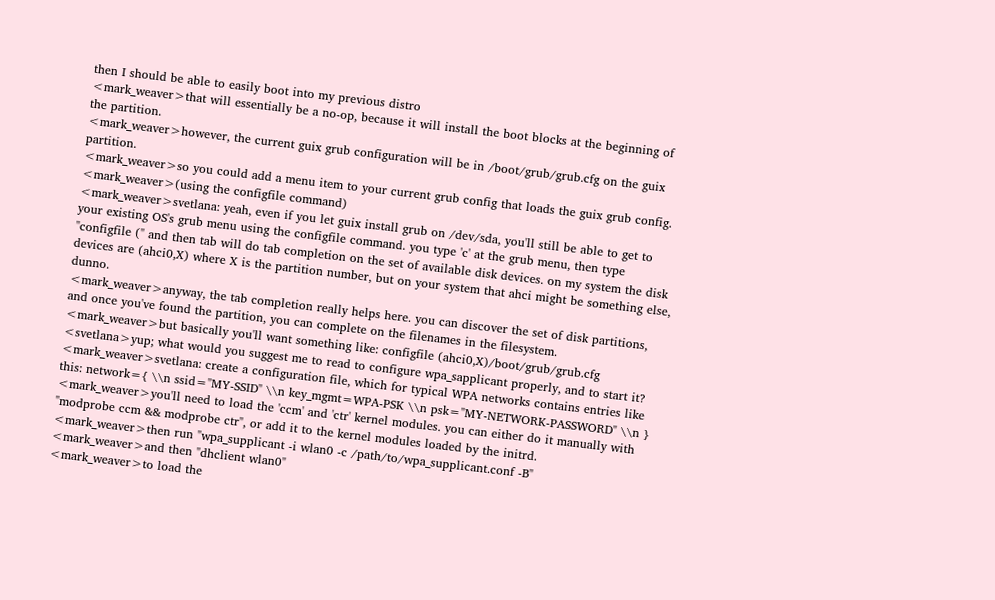then I should be able to easily boot into my previous distro
<mark_weaver>that will essentially be a no-op, because it will install the boot blocks at the beginning of the partition.
<mark_weaver>however, the current guix grub configuration will be in /boot/grub/grub.cfg on the guix partition.
<mark_weaver>so you could add a menu item to your current grub config that loads the guix grub config.
<mark_weaver>(using the configfile command)
<mark_weaver>svetlana: yeah, even if you let guix install grub on /dev/sda, you'll still be able to get to your existing OS's grub menu using the configfile command. you type 'c' at the grub menu, then type "configfile (" and then tab will do tab completion on the set of available disk devices. on my system the disk devices are (ahci0,X) where X is the partition number, but on your system that ahci might be something else, dunno.
<mark_weaver>anyway, the tab completion really helps here. you can discover the set of disk partitions, and once you've found the partition, you can complete on the filenames in the filesystem.
<mark_weaver>but basically you'll want something like: configfile (ahci0,X)/boot/grub/grub.cfg
<svetlana>yup; what would you suggest me to read to configure wpa_sapplicant properly, and to start it?
<mark_weaver>svetlana: create a configuration file, which for typical WPA networks contains entries like this: network={ \\n ssid="MY-SSID" \\n key_mgmt=WPA-PSK \\n psk="MY-NETWORK-PASSWORD" \\n }
<mark_weaver>you'll need to load the 'ccm' and 'ctr' kernel modules. you can either do it manually with "modprobe ccm && modprobe ctr", or add it to the kernel modules loaded by the initrd.
<mark_weaver>then run "wpa_supplicant -i wlan0 -c /path/to/wpa_supplicant.conf -B"
<mark_weaver>and then "dhclient wlan0"
<mark_weaver>to load the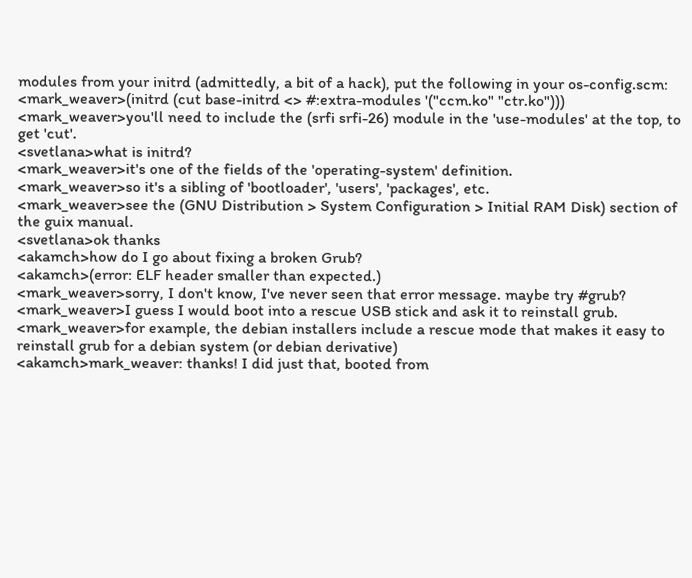modules from your initrd (admittedly, a bit of a hack), put the following in your os-config.scm:
<mark_weaver>(initrd (cut base-initrd <> #:extra-modules '("ccm.ko" "ctr.ko")))
<mark_weaver>you'll need to include the (srfi srfi-26) module in the 'use-modules' at the top, to get 'cut'.
<svetlana>what is initrd?
<mark_weaver>it's one of the fields of the 'operating-system' definition.
<mark_weaver>so it's a sibling of 'bootloader', 'users', 'packages', etc.
<mark_weaver>see the (GNU Distribution > System Configuration > Initial RAM Disk) section of the guix manual.
<svetlana>ok thanks
<akamch>how do I go about fixing a broken Grub?
<akamch>(error: ELF header smaller than expected.)
<mark_weaver>sorry, I don't know, I've never seen that error message. maybe try #grub?
<mark_weaver>I guess I would boot into a rescue USB stick and ask it to reinstall grub.
<mark_weaver>for example, the debian installers include a rescue mode that makes it easy to reinstall grub for a debian system (or debian derivative)
<akamch>mark_weaver: thanks! I did just that, booted from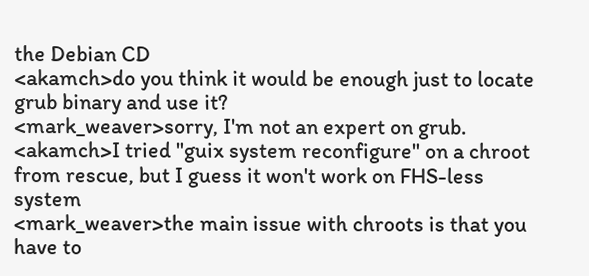the Debian CD
<akamch>do you think it would be enough just to locate grub binary and use it?
<mark_weaver>sorry, I'm not an expert on grub.
<akamch>I tried "guix system reconfigure" on a chroot from rescue, but I guess it won't work on FHS-less system
<mark_weaver>the main issue with chroots is that you have to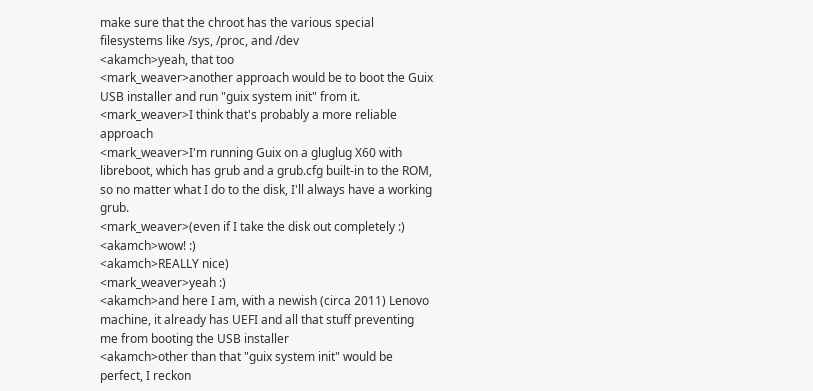make sure that the chroot has the various special filesystems like /sys, /proc, and /dev
<akamch>yeah, that too
<mark_weaver>another approach would be to boot the Guix USB installer and run "guix system init" from it.
<mark_weaver>I think that's probably a more reliable approach
<mark_weaver>I'm running Guix on a gluglug X60 with libreboot, which has grub and a grub.cfg built-in to the ROM, so no matter what I do to the disk, I'll always have a working grub.
<mark_weaver>(even if I take the disk out completely :)
<akamch>wow! :)
<akamch>REALLY nice)
<mark_weaver>yeah :)
<akamch>and here I am, with a newish (circa 2011) Lenovo machine, it already has UEFI and all that stuff preventing me from booting the USB installer
<akamch>other than that "guix system init" would be perfect, I reckon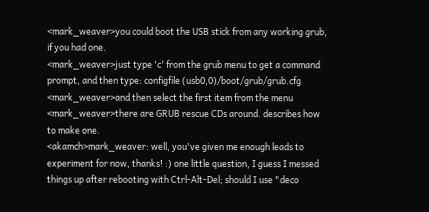<mark_weaver>you could boot the USB stick from any working grub, if you had one.
<mark_weaver>just type 'c' from the grub menu to get a command prompt, and then type: configfile (usb0,0)/boot/grub/grub.cfg
<mark_weaver>and then select the first item from the menu
<mark_weaver>there are GRUB rescue CDs around. describes how to make one.
<akamch>mark_weaver: well, you've given me enough leads to experiment for now, thanks! :) one little question, I guess I messed things up after rebooting with Ctrl-Alt-Del; should I use "deco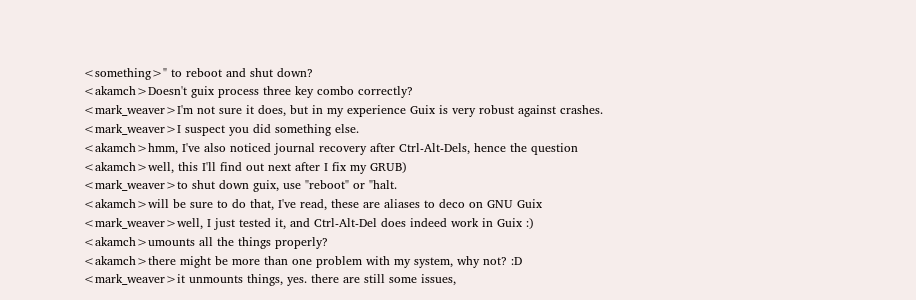<something>" to reboot and shut down?
<akamch>Doesn't guix process three key combo correctly?
<mark_weaver>I'm not sure it does, but in my experience Guix is very robust against crashes.
<mark_weaver>I suspect you did something else.
<akamch>hmm, I've also noticed journal recovery after Ctrl-Alt-Dels, hence the question
<akamch>well, this I'll find out next after I fix my GRUB)
<mark_weaver>to shut down guix, use "reboot" or "halt.
<akamch>will be sure to do that, I've read, these are aliases to deco on GNU Guix
<mark_weaver>well, I just tested it, and Ctrl-Alt-Del does indeed work in Guix :)
<akamch>umounts all the things properly?
<akamch>there might be more than one problem with my system, why not? :D
<mark_weaver>it unmounts things, yes. there are still some issues,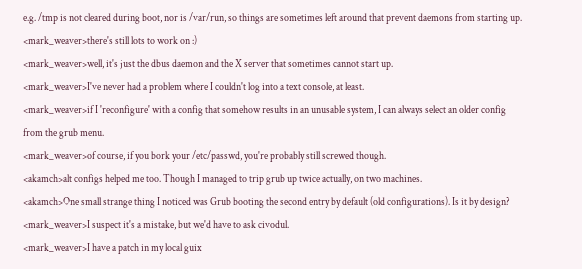e.g. /tmp is not cleared during boot, nor is /var/run, so things are sometimes left around that prevent daemons from starting up.
<mark_weaver>there's still lots to work on :)
<mark_weaver>well, it's just the dbus daemon and the X server that sometimes cannot start up.
<mark_weaver>I've never had a problem where I couldn't log into a text console, at least.
<mark_weaver>if I 'reconfigure' with a config that somehow results in an unusable system, I can always select an older config from the grub menu.
<mark_weaver>of course, if you bork your /etc/passwd, you're probably still screwed though.
<akamch>alt configs helped me too. Though I managed to trip grub up twice actually, on two machines.
<akamch>One small strange thing I noticed was Grub booting the second entry by default (old configurations). Is it by design?
<mark_weaver>I suspect it's a mistake, but we'd have to ask civodul.
<mark_weaver>I have a patch in my local guix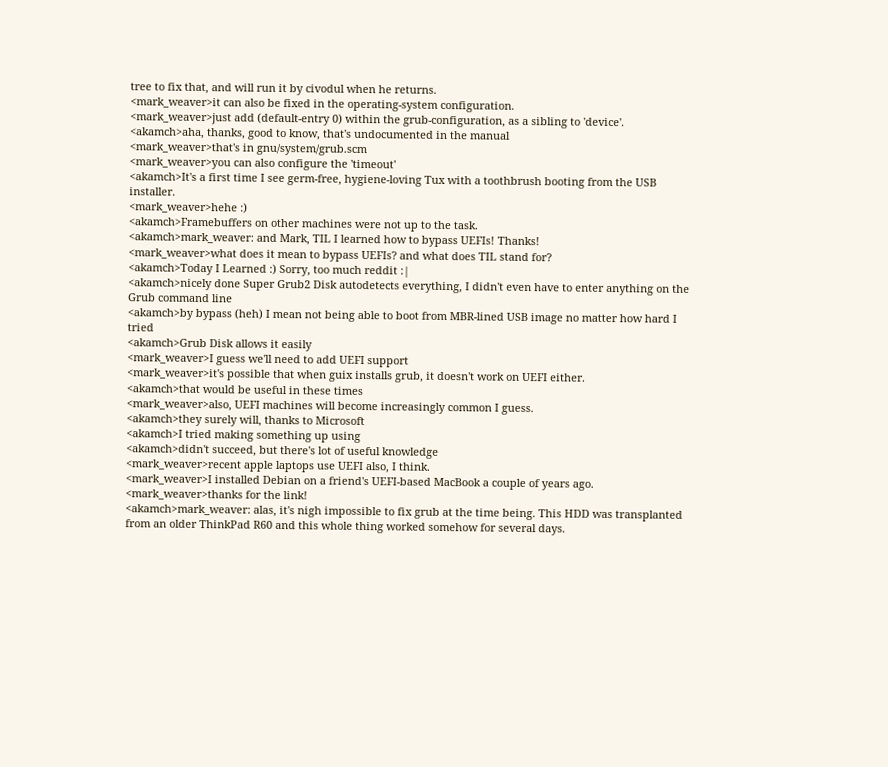tree to fix that, and will run it by civodul when he returns.
<mark_weaver>it can also be fixed in the operating-system configuration.
<mark_weaver>just add (default-entry 0) within the grub-configuration, as a sibling to 'device'.
<akamch>aha, thanks, good to know, that's undocumented in the manual
<mark_weaver>that's in gnu/system/grub.scm
<mark_weaver>you can also configure the 'timeout'
<akamch>It's a first time I see germ-free, hygiene-loving Tux with a toothbrush booting from the USB installer.
<mark_weaver>hehe :)
<akamch>Framebuffers on other machines were not up to the task.
<akamch>mark_weaver: and Mark, TIL I learned how to bypass UEFIs! Thanks!
<mark_weaver>what does it mean to bypass UEFIs? and what does TIL stand for?
<akamch>Today I Learned :) Sorry, too much reddit :|
<akamch>nicely done Super Grub2 Disk autodetects everything, I didn't even have to enter anything on the Grub command line
<akamch>by bypass (heh) I mean not being able to boot from MBR-lined USB image no matter how hard I tried
<akamch>Grub Disk allows it easily
<mark_weaver>I guess we'll need to add UEFI support
<mark_weaver>it's possible that when guix installs grub, it doesn't work on UEFI either.
<akamch>that would be useful in these times
<mark_weaver>also, UEFI machines will become increasingly common I guess.
<akamch>they surely will, thanks to Microsoft
<akamch>I tried making something up using
<akamch>didn't succeed, but there's lot of useful knowledge
<mark_weaver>recent apple laptops use UEFI also, I think.
<mark_weaver>I installed Debian on a friend's UEFI-based MacBook a couple of years ago.
<mark_weaver>thanks for the link!
<akamch>mark_weaver: alas, it's nigh impossible to fix grub at the time being. This HDD was transplanted from an older ThinkPad R60 and this whole thing worked somehow for several days.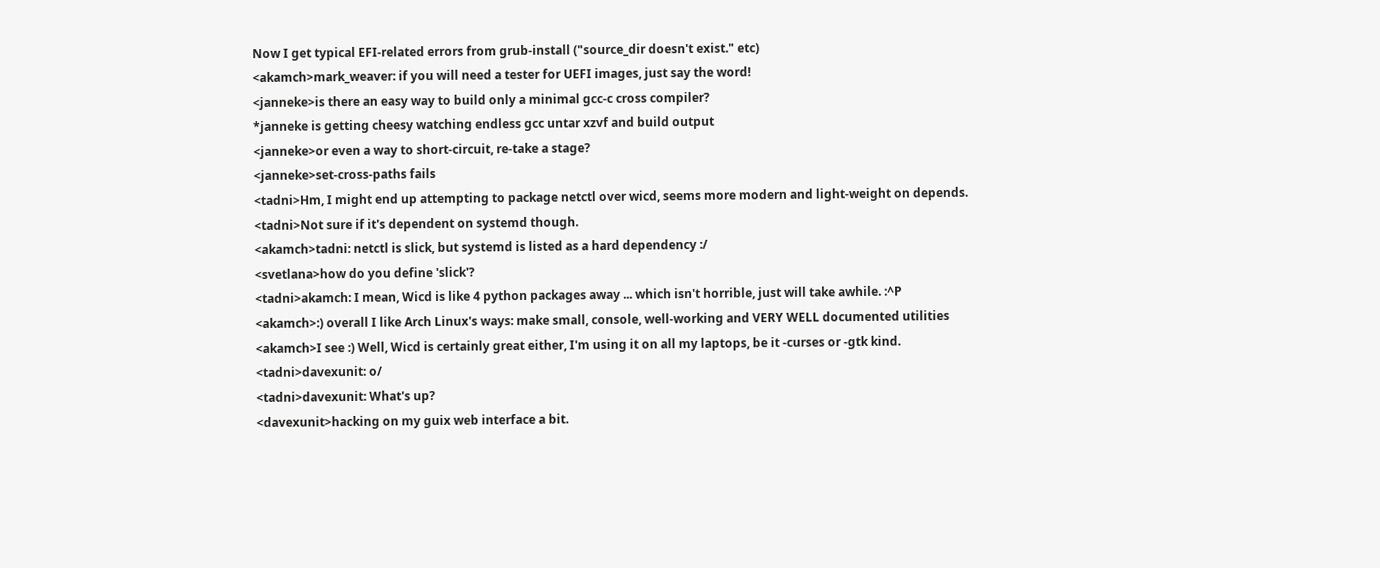Now I get typical EFI-related errors from grub-install ("source_dir doesn't exist." etc)
<akamch>mark_weaver: if you will need a tester for UEFI images, just say the word!
<janneke>is there an easy way to build only a minimal gcc-c cross compiler?
*janneke is getting cheesy watching endless gcc untar xzvf and build output
<janneke>or even a way to short-circuit, re-take a stage?
<janneke>set-cross-paths fails
<tadni>Hm, I might end up attempting to package netctl over wicd, seems more modern and light-weight on depends.
<tadni>Not sure if it's dependent on systemd though.
<akamch>tadni: netctl is slick, but systemd is listed as a hard dependency :/
<svetlana>how do you define 'slick'?
<tadni>akamch: I mean, Wicd is like 4 python packages away ... which isn't horrible, just will take awhile. :^P
<akamch>:) overall I like Arch Linux's ways: make small, console, well-working and VERY WELL documented utilities
<akamch>I see :) Well, Wicd is certainly great either, I'm using it on all my laptops, be it -curses or -gtk kind.
<tadni>davexunit: o/
<tadni>davexunit: What's up?
<davexunit>hacking on my guix web interface a bit.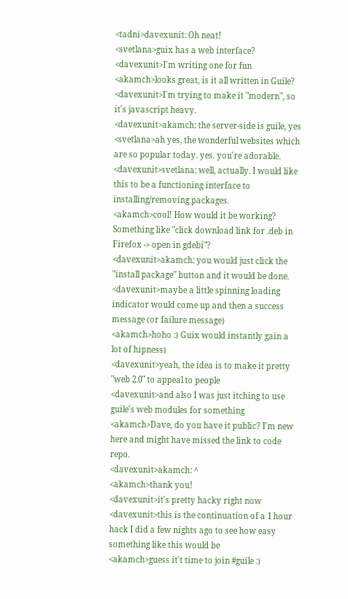<tadni>davexunit: Oh neat!
<svetlana>guix has a web interface?
<davexunit>I'm writing one for fun
<akamch>looks great, is it all written in Guile?
<davexunit>I'm trying to make it "modern", so it's javascript heavy.
<davexunit>akamch: the server-side is guile, yes
<svetlana>ah yes, the wonderful websites which are so popular today. yes. you're adorable.
<davexunit>svetlana: well, actually. I would like this to be a functioning interface to installing/removing packages.
<akamch>cool! How would it be working? Something like "click download link for .deb in Firefox -> open in gdebi"?
<davexunit>akamch: you would just click the "install package" button and it would be done.
<davexunit>maybe a little spinning loading indicator would come up and then a success message (or failure message)
<akamch>hoho :) Guix would instantly gain a lot of hipness)
<davexunit>yeah, the idea is to make it pretty "web 2.0" to appeal to people
<davexunit>and also I was just itching to use guile's web modules for something
<akamch>Dave, do you have it public? I'm new here and might have missed the link to code repo.
<davexunit>akamch: ^
<akamch>thank you!
<davexunit>it's pretty hacky right now
<davexunit>this is the continuation of a 1 hour hack I did a few nights ago to see how easy something like this would be
<akamch>guess it't time to join #guile :)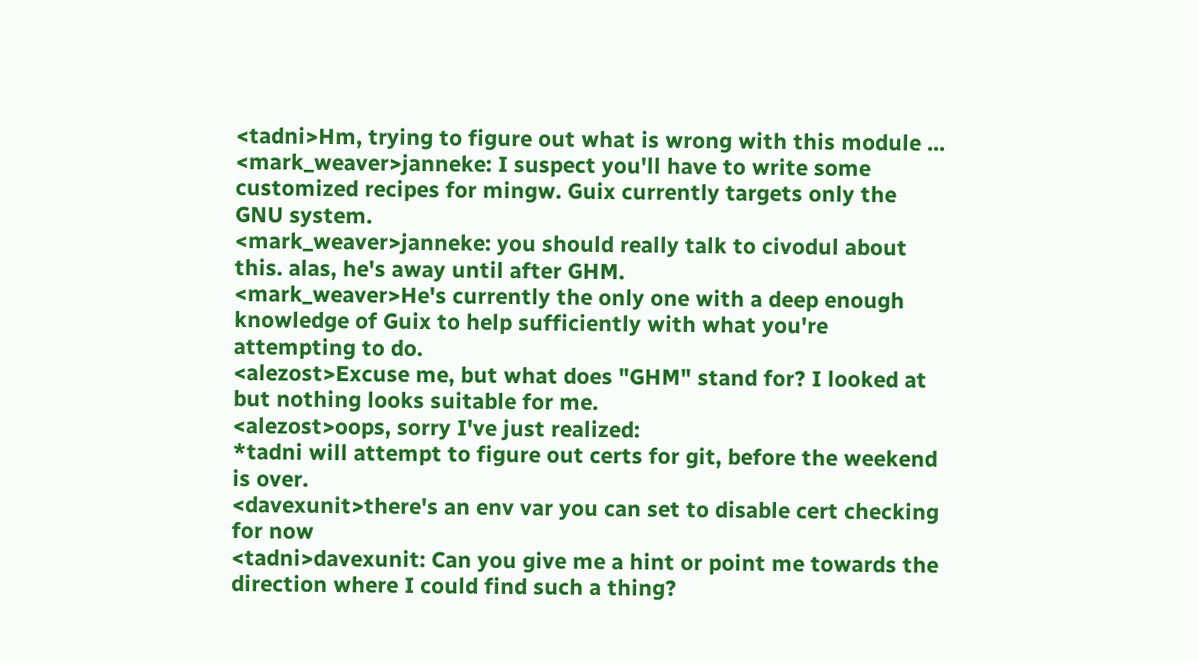<tadni>Hm, trying to figure out what is wrong with this module ...
<mark_weaver>janneke: I suspect you'll have to write some customized recipes for mingw. Guix currently targets only the GNU system.
<mark_weaver>janneke: you should really talk to civodul about this. alas, he's away until after GHM.
<mark_weaver>He's currently the only one with a deep enough knowledge of Guix to help sufficiently with what you're attempting to do.
<alezost>Excuse me, but what does "GHM" stand for? I looked at but nothing looks suitable for me.
<alezost>oops, sorry I've just realized:
*tadni will attempt to figure out certs for git, before the weekend is over.
<davexunit>there's an env var you can set to disable cert checking for now
<tadni>davexunit: Can you give me a hint or point me towards the direction where I could find such a thing?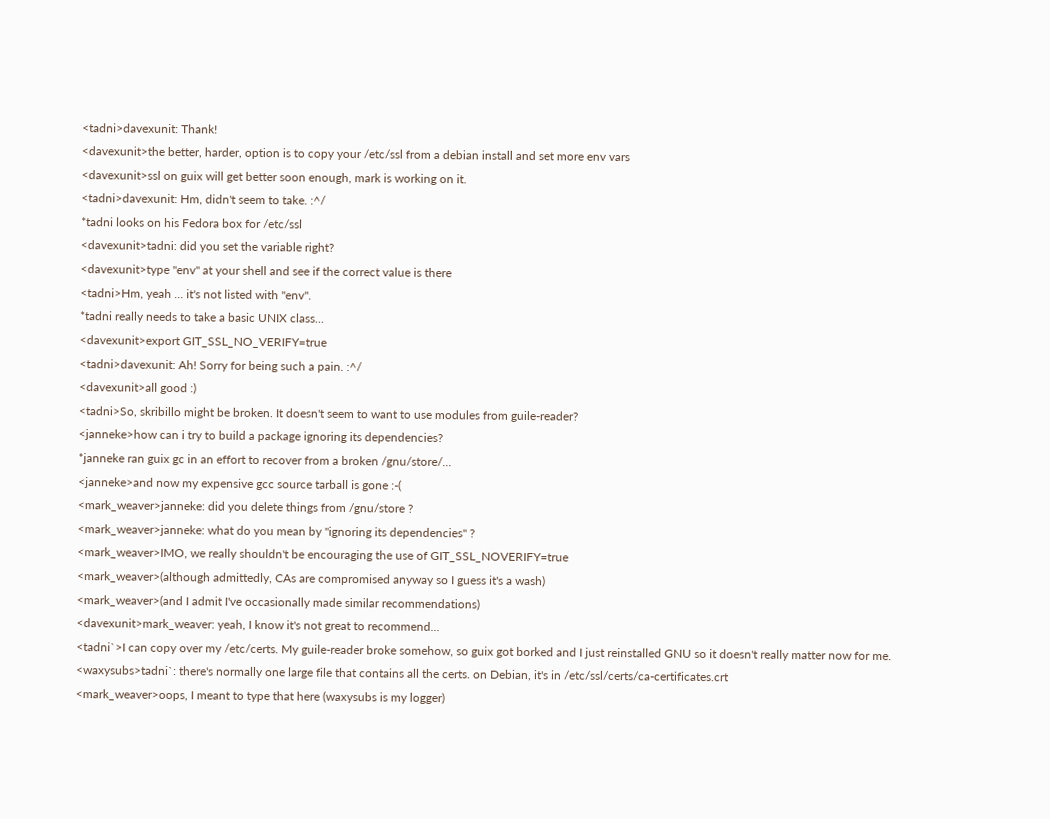<tadni>davexunit: Thank!
<davexunit>the better, harder, option is to copy your /etc/ssl from a debian install and set more env vars
<davexunit>ssl on guix will get better soon enough, mark is working on it.
<tadni>davexunit: Hm, didn't seem to take. :^/
*tadni looks on his Fedora box for /etc/ssl
<davexunit>tadni: did you set the variable right?
<davexunit>type "env" at your shell and see if the correct value is there
<tadni>Hm, yeah ... it's not listed with "env".
*tadni really needs to take a basic UNIX class...
<davexunit>export GIT_SSL_NO_VERIFY=true
<tadni>davexunit: Ah! Sorry for being such a pain. :^/
<davexunit>all good :)
<tadni>So, skribillo might be broken. It doesn't seem to want to use modules from guile-reader?
<janneke>how can i try to build a package ignoring its dependencies?
*janneke ran guix gc in an effort to recover from a broken /gnu/store/...
<janneke>and now my expensive gcc source tarball is gone :-(
<mark_weaver>janneke: did you delete things from /gnu/store ?
<mark_weaver>janneke: what do you mean by "ignoring its dependencies" ?
<mark_weaver>IMO, we really shouldn't be encouraging the use of GIT_SSL_NOVERIFY=true
<mark_weaver>(although admittedly, CAs are compromised anyway so I guess it's a wash)
<mark_weaver>(and I admit I've occasionally made similar recommendations)
<davexunit>mark_weaver: yeah, I know it's not great to recommend...
<tadni`>I can copy over my /etc/certs. My guile-reader broke somehow, so guix got borked and I just reinstalled GNU so it doesn't really matter now for me.
<waxysubs>tadni`: there's normally one large file that contains all the certs. on Debian, it's in /etc/ssl/certs/ca-certificates.crt
<mark_weaver>oops, I meant to type that here (waxysubs is my logger)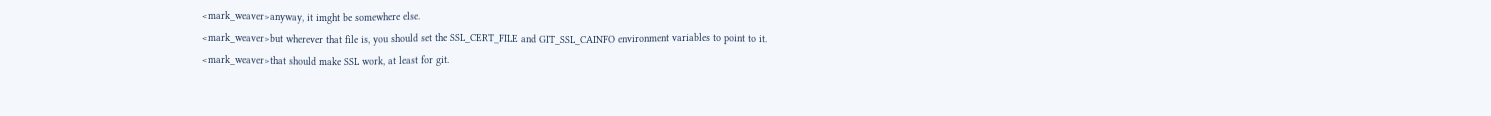<mark_weaver>anyway, it imght be somewhere else.
<mark_weaver>but wherever that file is, you should set the SSL_CERT_FILE and GIT_SSL_CAINFO environment variables to point to it.
<mark_weaver>that should make SSL work, at least for git.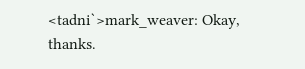<tadni`>mark_weaver: Okay, thanks.